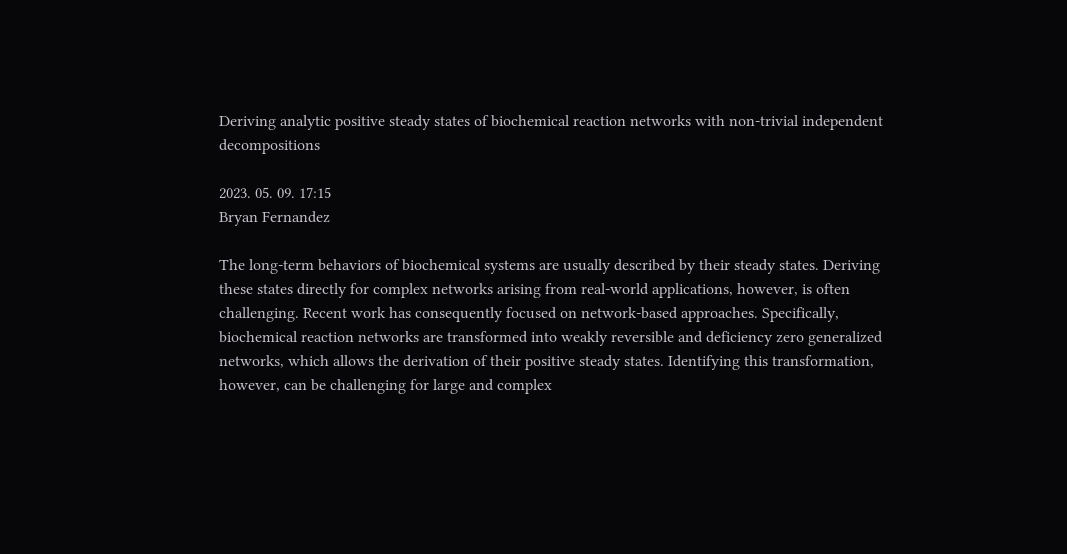Deriving analytic positive steady states of biochemical reaction networks with non-trivial independent decompositions

2023. 05. 09. 17:15
Bryan Fernandez

The long-term behaviors of biochemical systems are usually described by their steady states. Deriving these states directly for complex networks arising from real-world applications, however, is often challenging. Recent work has consequently focused on network-based approaches. Specifically, biochemical reaction networks are transformed into weakly reversible and deficiency zero generalized networks, which allows the derivation of their positive steady states. Identifying this transformation, however, can be challenging for large and complex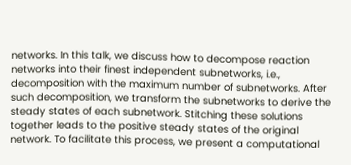networks. In this talk, we discuss how to decompose reaction networks into their finest independent subnetworks, i.e., decomposition with the maximum number of subnetworks. After such decomposition, we transform the subnetworks to derive the steady states of each subnetwork. Stitching these solutions together leads to the positive steady states of the original network. To facilitate this process, we present a computational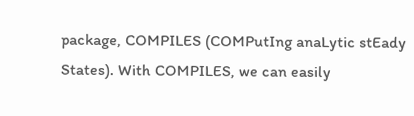package, COMPILES (COMPutIng anaLytic stEady States). With COMPILES, we can easily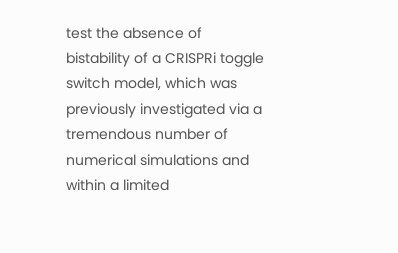test the absence of bistability of a CRISPRi toggle switch model, which was previously investigated via a tremendous number of numerical simulations and within a limited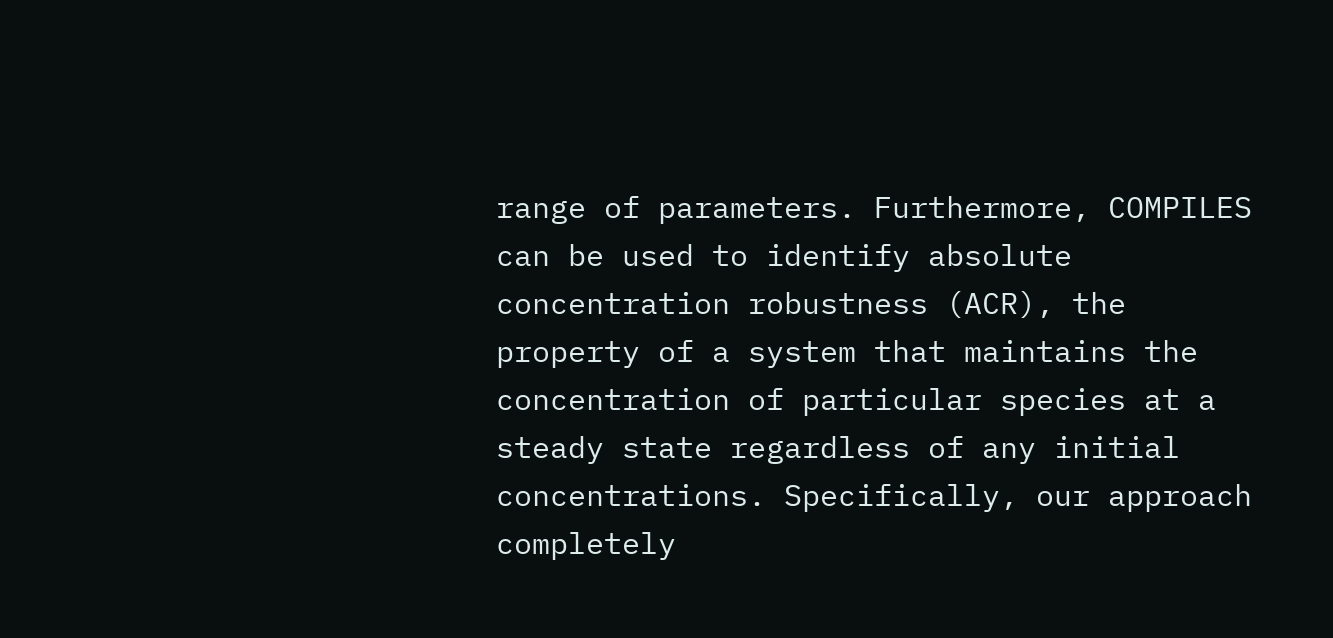range of parameters. Furthermore, COMPILES can be used to identify absolute concentration robustness (ACR), the property of a system that maintains the concentration of particular species at a steady state regardless of any initial concentrations. Specifically, our approach completely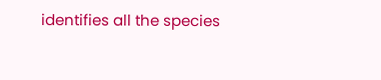identifies all the species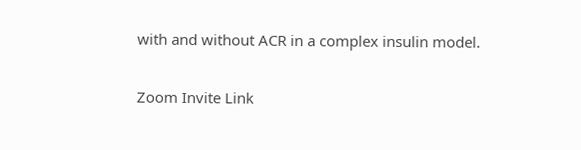with and without ACR in a complex insulin model.

Zoom Invite Link